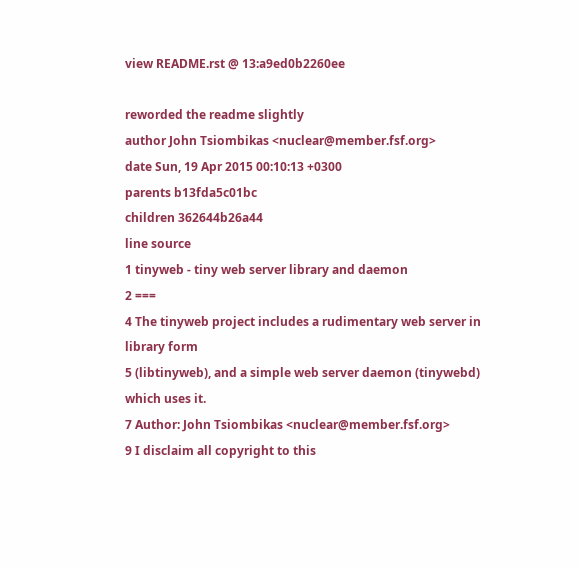view README.rst @ 13:a9ed0b2260ee

reworded the readme slightly
author John Tsiombikas <nuclear@member.fsf.org>
date Sun, 19 Apr 2015 00:10:13 +0300
parents b13fda5c01bc
children 362644b26a44
line source
1 tinyweb - tiny web server library and daemon
2 ===
4 The tinyweb project includes a rudimentary web server in library form
5 (libtinyweb), and a simple web server daemon (tinywebd) which uses it.
7 Author: John Tsiombikas <nuclear@member.fsf.org>
9 I disclaim all copyright to this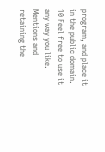program, and place it in the public domain.
10 Feel free to use it any way you like. Mentions and retaining the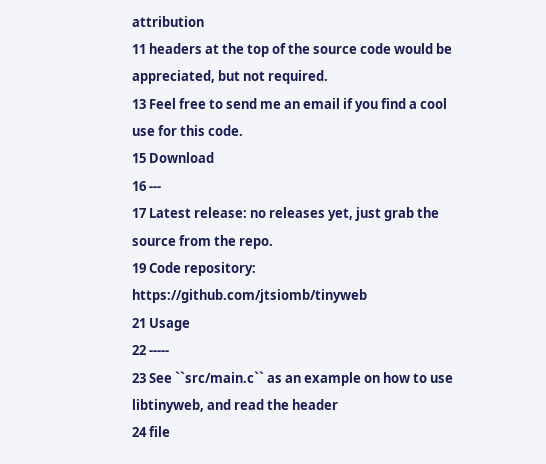attribution
11 headers at the top of the source code would be appreciated, but not required.
13 Feel free to send me an email if you find a cool use for this code.
15 Download
16 ---
17 Latest release: no releases yet, just grab the source from the repo.
19 Code repository: https://github.com/jtsiomb/tinyweb
21 Usage
22 -----
23 See ``src/main.c`` as an example on how to use libtinyweb, and read the header
24 file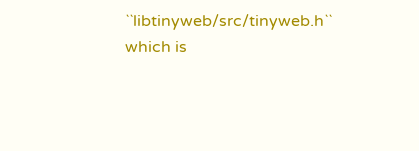``libtinyweb/src/tinyweb.h`` which is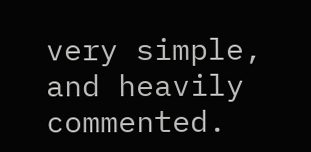very simple, and heavily commented.